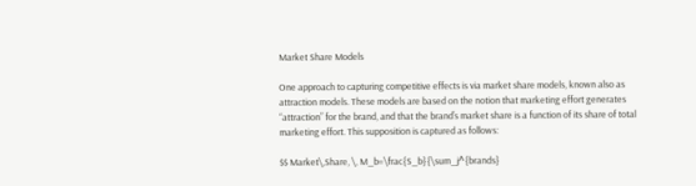Market Share Models

One approach to capturing competitive effects is via market share models, known also as attraction models. These models are based on the notion that marketing effort generates “attraction” for the brand, and that the brand’s market share is a function of its share of total marketing effort. This supposition is captured as follows:

$$ Market\,Share, \, M_b=\frac{S_b}{\sum_j^{brands}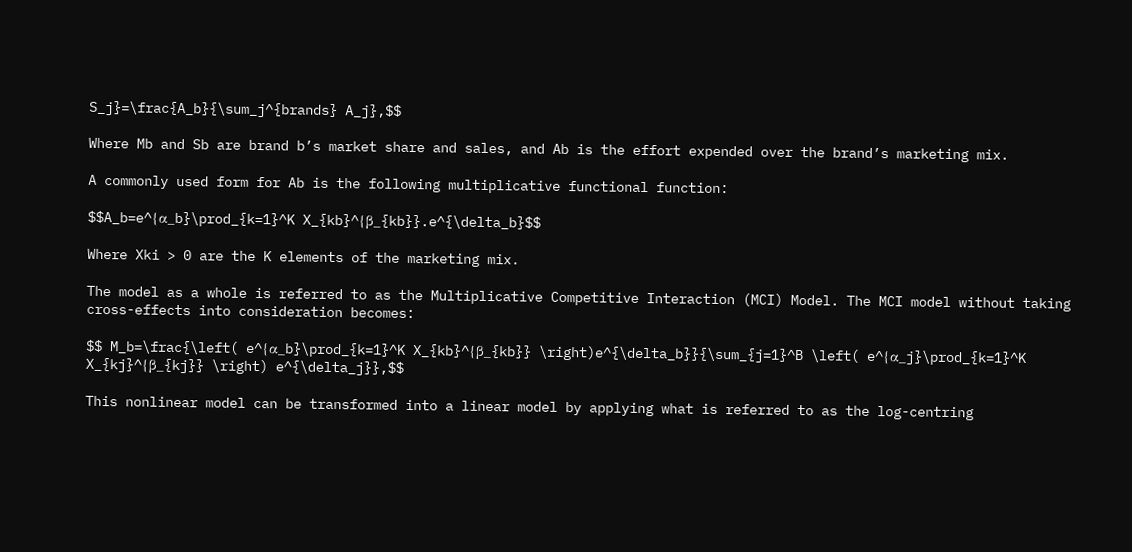S_j}=\frac{A_b}{\sum_j^{brands} A_j},$$

Where Mb and Sb are brand b’s market share and sales, and Ab is the effort expended over the brand’s marketing mix.

A commonly used form for Ab is the following multiplicative functional function:

$$A_b=e^{α_b}\prod_{k=1}^K X_{kb}^{β_{kb}}.e^{\delta_b}$$

Where Xki > 0 are the K elements of the marketing mix.

The model as a whole is referred to as the Multiplicative Competitive Interaction (MCI) Model. The MCI model without taking cross-effects into consideration becomes:

$$ M_b=\frac{\left( e^{α_b}\prod_{k=1}^K X_{kb}^{β_{kb}} \right)e^{\delta_b}}{\sum_{j=1}^B \left( e^{α_j}\prod_{k=1}^K X_{kj}^{β_{kj}} \right) e^{\delta_j}},$$

This nonlinear model can be transformed into a linear model by applying what is referred to as the log-centring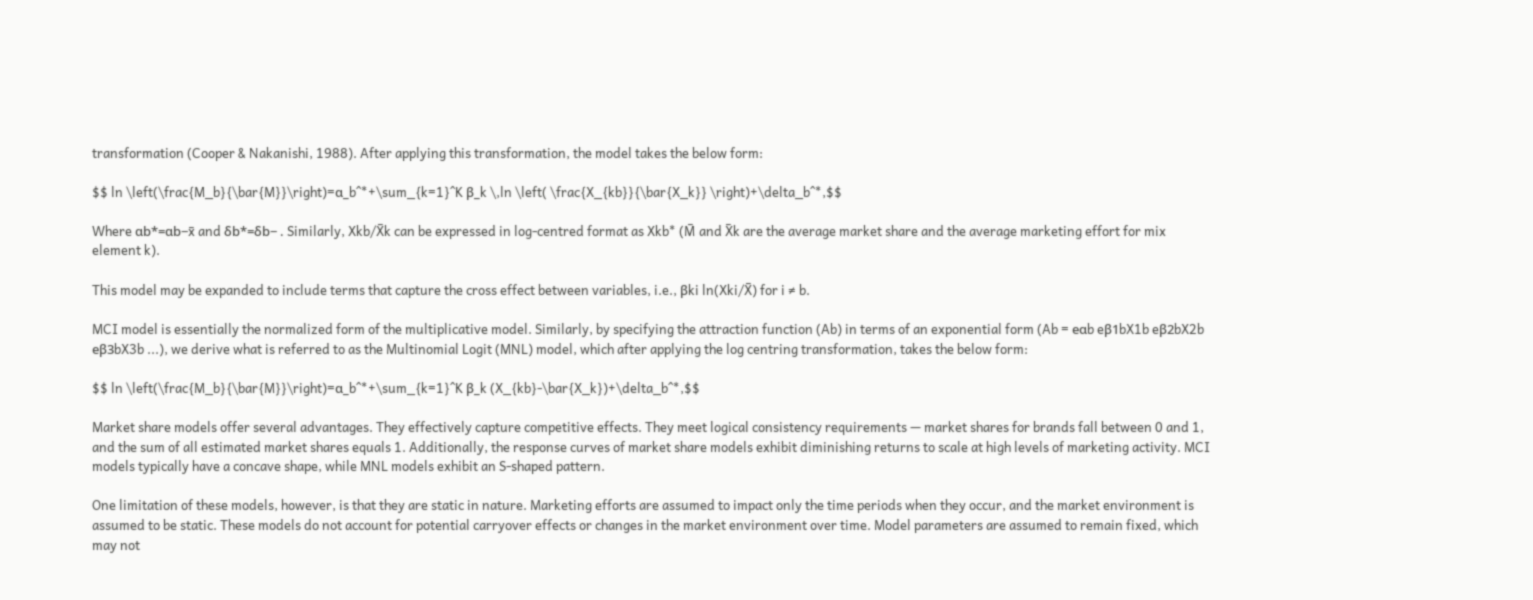transformation (Cooper & Nakanishi, 1988). After applying this transformation, the model takes the below form:

$$ ln \left(\frac{M_b}{\bar{M}}\right)=α_b^*+\sum_{k=1}^K β_k \,ln \left( \frac{X_{kb}}{\bar{X_k}} \right)+\delta_b^*,$$

Where αb*=αb−x̄ and δb*=δb− . Similarly, Xkb/X̄k can be expressed in log-centred format as Xkb* (M̄ and X̄k are the average market share and the average marketing effort for mix element k).

This model may be expanded to include terms that capture the cross effect between variables, i.e., βki ln(Xki/X̄) for i ≠ b.

MCI model is essentially the normalized form of the multiplicative model. Similarly, by specifying the attraction function (Ab) in terms of an exponential form (Ab = eαb eβ1bX1b eβ2bX2b eβ3bX3b ...), we derive what is referred to as the Multinomial Logit (MNL) model, which after applying the log centring transformation, takes the below form:

$$ ln \left(\frac{M_b}{\bar{M}}\right)=α_b^*+\sum_{k=1}^K β_k (X_{kb}-\bar{X_k})+\delta_b^*,$$

Market share models offer several advantages. They effectively capture competitive effects. They meet logical consistency requirements — market shares for brands fall between 0 and 1, and the sum of all estimated market shares equals 1. Additionally, the response curves of market share models exhibit diminishing returns to scale at high levels of marketing activity. MCI models typically have a concave shape, while MNL models exhibit an S-shaped pattern.

One limitation of these models, however, is that they are static in nature. Marketing efforts are assumed to impact only the time periods when they occur, and the market environment is assumed to be static. These models do not account for potential carryover effects or changes in the market environment over time. Model parameters are assumed to remain fixed, which may not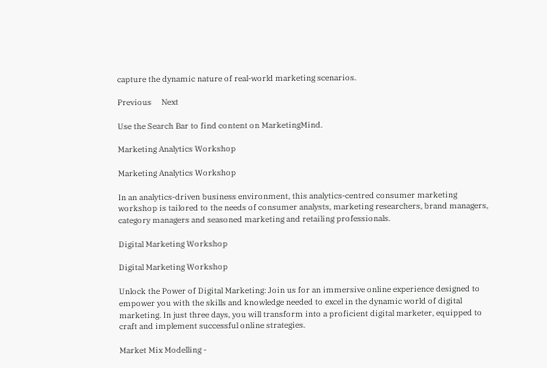capture the dynamic nature of real-world marketing scenarios.

Previous     Next

Use the Search Bar to find content on MarketingMind.

Marketing Analytics Workshop

Marketing Analytics Workshop

In an analytics-driven business environment, this analytics-centred consumer marketing workshop is tailored to the needs of consumer analysts, marketing researchers, brand managers, category managers and seasoned marketing and retailing professionals.

Digital Marketing Workshop

Digital Marketing Workshop

Unlock the Power of Digital Marketing: Join us for an immersive online experience designed to empower you with the skills and knowledge needed to excel in the dynamic world of digital marketing. In just three days, you will transform into a proficient digital marketer, equipped to craft and implement successful online strategies.

Market Mix Modelling -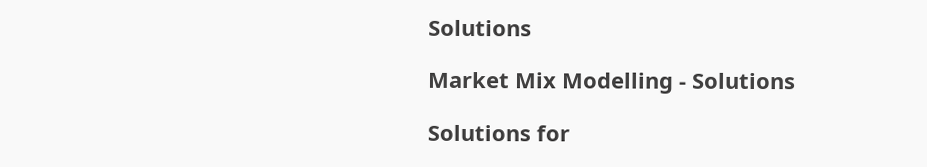Solutions

Market Mix Modelling - Solutions

Solutions for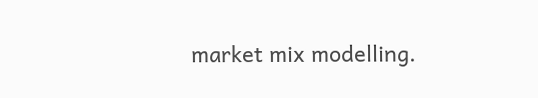market mix modelling.